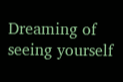Dreaming of seeing yourself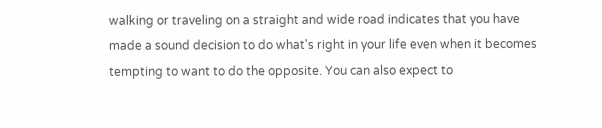walking or traveling on a straight and wide road indicates that you have made a sound decision to do what's right in your life even when it becomes tempting to want to do the opposite. You can also expect to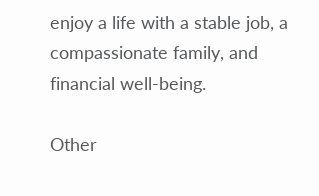enjoy a life with a stable job, a compassionate family, and financial well-being.

Other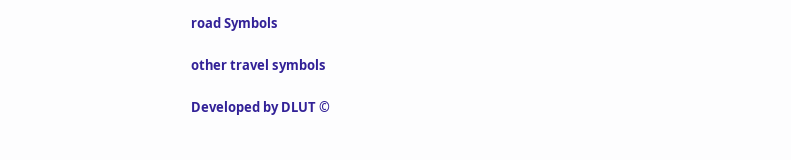road Symbols

other travel symbols

Developed by DLUT ©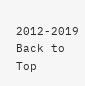2012-2019 Back to Top